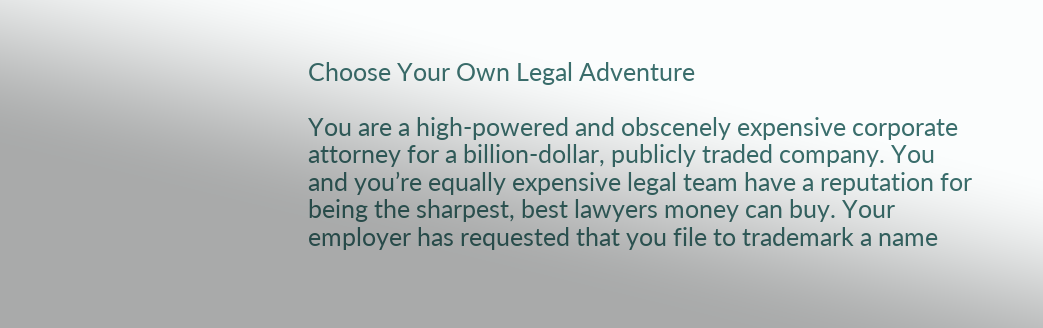Choose Your Own Legal Adventure

You are a high-powered and obscenely expensive corporate attorney for a billion-dollar, publicly traded company. You and you’re equally expensive legal team have a reputation for being the sharpest, best lawyers money can buy. Your employer has requested that you file to trademark a name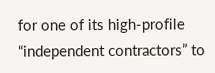for one of its high-profile “independent contractors” to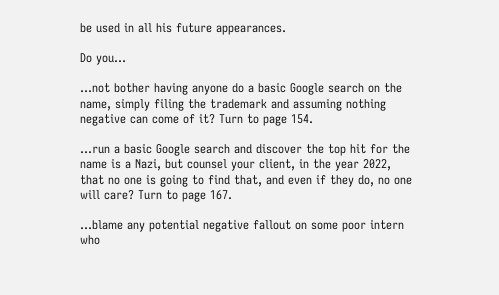be used in all his future appearances.

Do you…

…not bother having anyone do a basic Google search on the name, simply filing the trademark and assuming nothing negative can come of it? Turn to page 154.

…run a basic Google search and discover the top hit for the name is a Nazi, but counsel your client, in the year 2022, that no one is going to find that, and even if they do, no one will care? Turn to page 167.

…blame any potential negative fallout on some poor intern who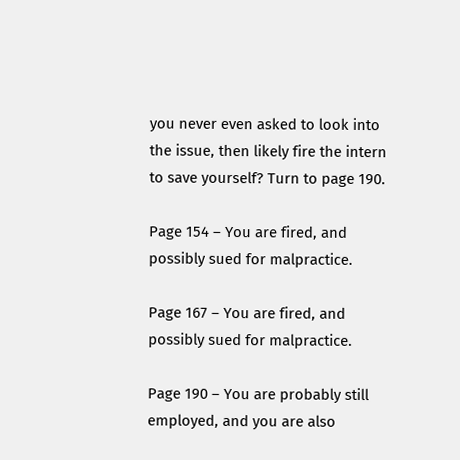you never even asked to look into the issue, then likely fire the intern to save yourself? Turn to page 190.

Page 154 – You are fired, and possibly sued for malpractice.

Page 167 – You are fired, and possibly sued for malpractice.

Page 190 – You are probably still employed, and you are also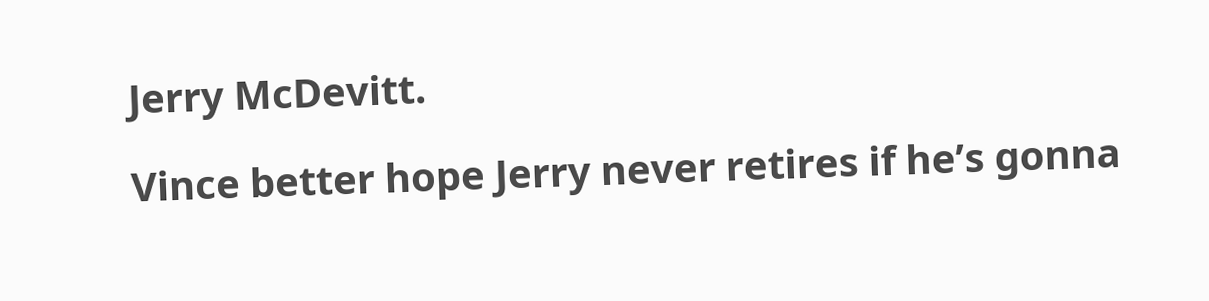Jerry McDevitt.

Vince better hope Jerry never retires if he’s gonna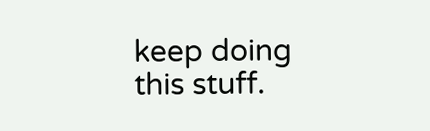keep doing this stuff.